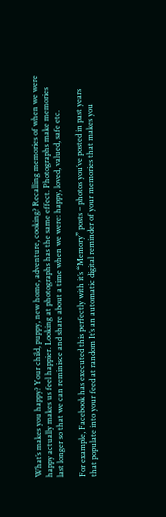What’s makes you happy? Your child, puppy, new home, adventure, cooking? Recalling memories of when we were happy actually makes us feel happier. Looking at photographs has the same effect. Photographs make memories last longer so that we can reminisce and share about a time when we were: happy, loved, valued, safe etc.

For example, Facebook has executed this perfectly with it’s “Memory” posts – photos you’ve posted in past years that populate into your feed at random It’s an automatic digital reminder of your memories that makes you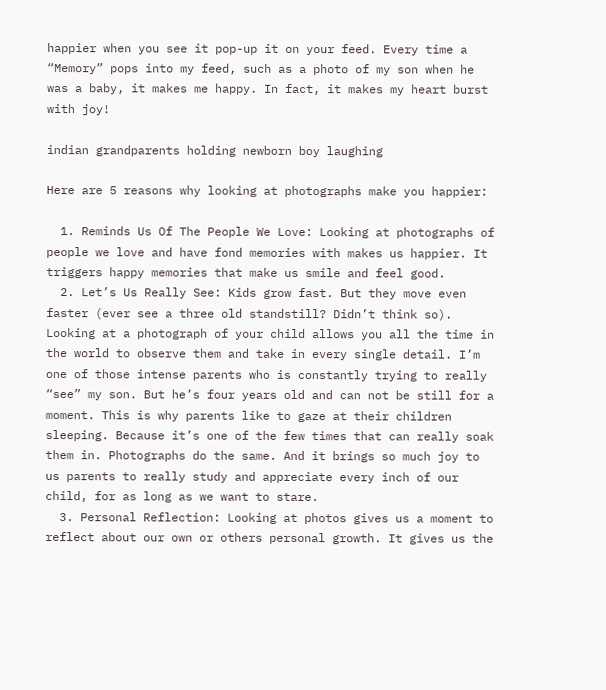happier when you see it pop-up it on your feed. Every time a “Memory” pops into my feed, such as a photo of my son when he was a baby, it makes me happy. In fact, it makes my heart burst with joy!

indian grandparents holding newborn boy laughing

Here are 5 reasons why looking at photographs make you happier:

  1. Reminds Us Of The People We Love: Looking at photographs of people we love and have fond memories with makes us happier. It triggers happy memories that make us smile and feel good.
  2. Let’s Us Really See: Kids grow fast. But they move even faster (ever see a three old standstill? Didn’t think so). Looking at a photograph of your child allows you all the time in the world to observe them and take in every single detail. I’m one of those intense parents who is constantly trying to really “see” my son. But he’s four years old and can not be still for a moment. This is why parents like to gaze at their children sleeping. Because it’s one of the few times that can really soak them in. Photographs do the same. And it brings so much joy to us parents to really study and appreciate every inch of our child, for as long as we want to stare.
  3. Personal Reflection: Looking at photos gives us a moment to reflect about our own or others personal growth. It gives us the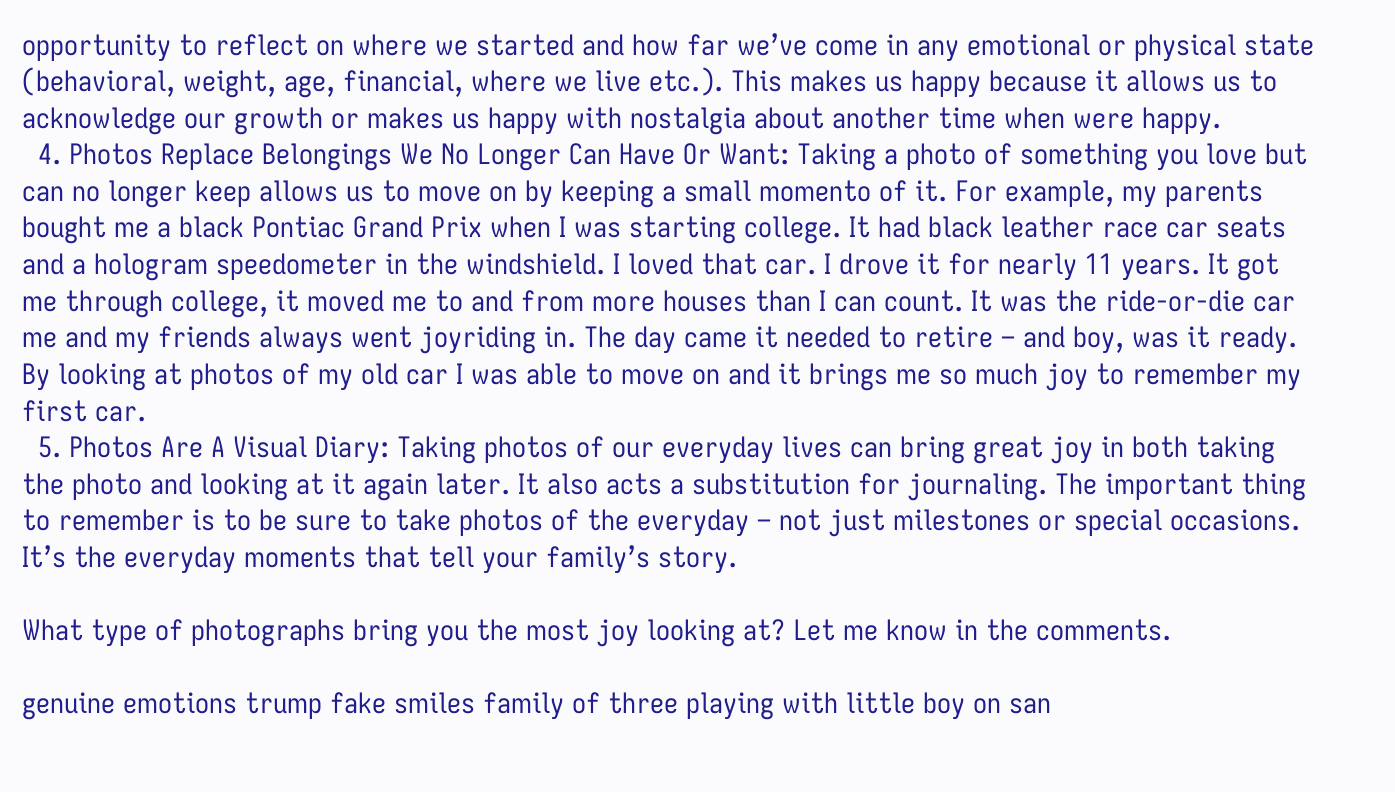opportunity to reflect on where we started and how far we’ve come in any emotional or physical state (behavioral, weight, age, financial, where we live etc.). This makes us happy because it allows us to acknowledge our growth or makes us happy with nostalgia about another time when were happy.
  4. Photos Replace Belongings We No Longer Can Have Or Want: Taking a photo of something you love but can no longer keep allows us to move on by keeping a small momento of it. For example, my parents bought me a black Pontiac Grand Prix when I was starting college. It had black leather race car seats and a hologram speedometer in the windshield. I loved that car. I drove it for nearly 11 years. It got me through college, it moved me to and from more houses than I can count. It was the ride-or-die car me and my friends always went joyriding in. The day came it needed to retire – and boy, was it ready. By looking at photos of my old car I was able to move on and it brings me so much joy to remember my first car.
  5. Photos Are A Visual Diary: Taking photos of our everyday lives can bring great joy in both taking the photo and looking at it again later. It also acts a substitution for journaling. The important thing to remember is to be sure to take photos of the everyday – not just milestones or special occasions. It’s the everyday moments that tell your family’s story.

What type of photographs bring you the most joy looking at? Let me know in the comments.

genuine emotions trump fake smiles family of three playing with little boy on san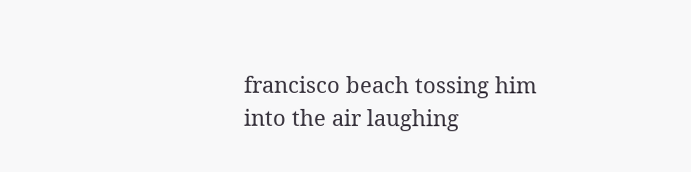francisco beach tossing him into the air laughing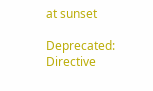at sunset

Deprecated: Directive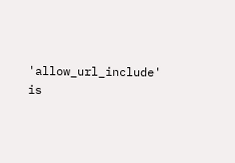'allow_url_include' is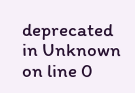deprecated in Unknown on line 0